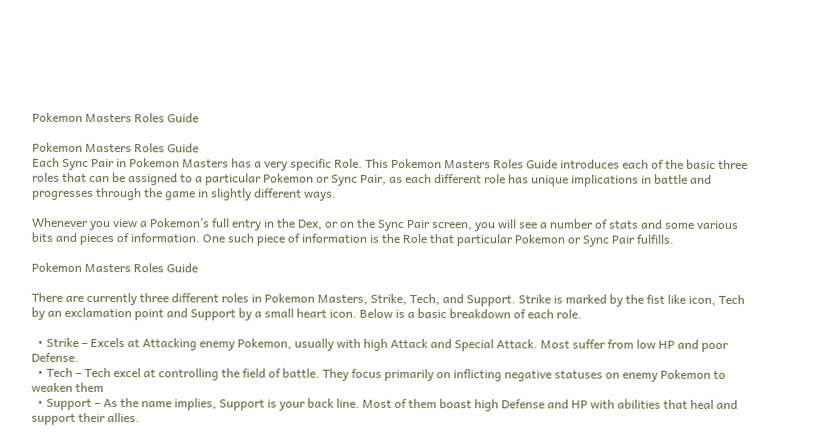Pokemon Masters Roles Guide

Pokemon Masters Roles Guide
Each Sync Pair in Pokemon Masters has a very specific Role. This Pokemon Masters Roles Guide introduces each of the basic three roles that can be assigned to a particular Pokemon or Sync Pair, as each different role has unique implications in battle and progresses through the game in slightly different ways.

Whenever you view a Pokemon’s full entry in the Dex, or on the Sync Pair screen, you will see a number of stats and some various bits and pieces of information. One such piece of information is the Role that particular Pokemon or Sync Pair fulfills.

Pokemon Masters Roles Guide

There are currently three different roles in Pokemon Masters, Strike, Tech, and Support. Strike is marked by the fist like icon, Tech by an exclamation point and Support by a small heart icon. Below is a basic breakdown of each role.

  • Strike – Excels at Attacking enemy Pokemon, usually with high Attack and Special Attack. Most suffer from low HP and poor Defense.
  • Tech – Tech excel at controlling the field of battle. They focus primarily on inflicting negative statuses on enemy Pokemon to weaken them
  • Support – As the name implies, Support is your back line. Most of them boast high Defense and HP with abilities that heal and support their allies.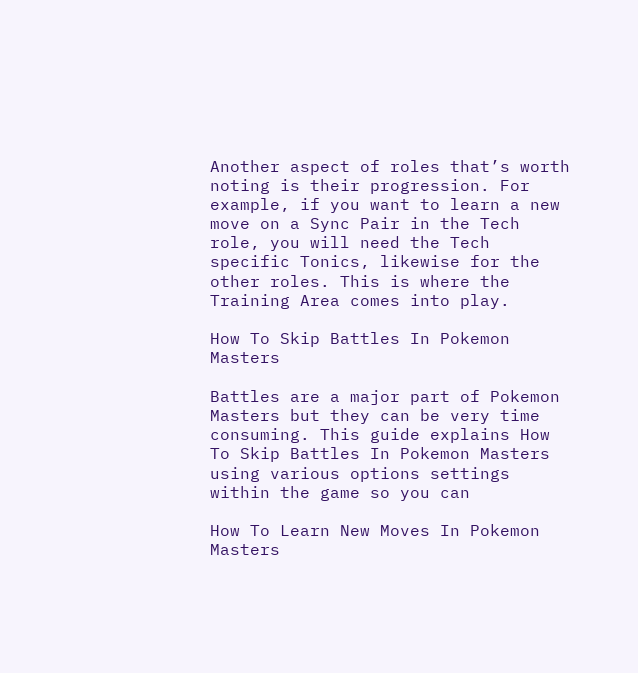Another aspect of roles that’s worth noting is their progression. For example, if you want to learn a new move on a Sync Pair in the Tech role, you will need the Tech specific Tonics, likewise for the other roles. This is where the Training Area comes into play.

How To Skip Battles In Pokemon Masters

Battles are a major part of Pokemon Masters but they can be very time consuming. This guide explains How To Skip Battles In Pokemon Masters using various options settings within the game so you can

How To Learn New Moves In Pokemon Masters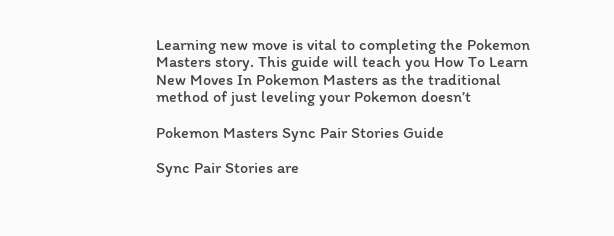Learning new move is vital to completing the Pokemon Masters story. This guide will teach you How To Learn New Moves In Pokemon Masters as the traditional method of just leveling your Pokemon doesn’t

Pokemon Masters Sync Pair Stories Guide

Sync Pair Stories are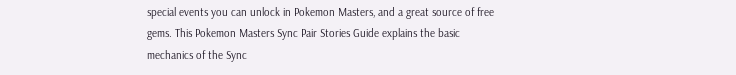special events you can unlock in Pokemon Masters, and a great source of free gems. This Pokemon Masters Sync Pair Stories Guide explains the basic mechanics of the Sync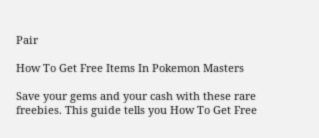Pair

How To Get Free Items In Pokemon Masters

Save your gems and your cash with these rare freebies. This guide tells you How To Get Free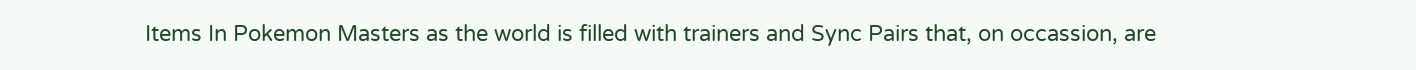Items In Pokemon Masters as the world is filled with trainers and Sync Pairs that, on occassion, are